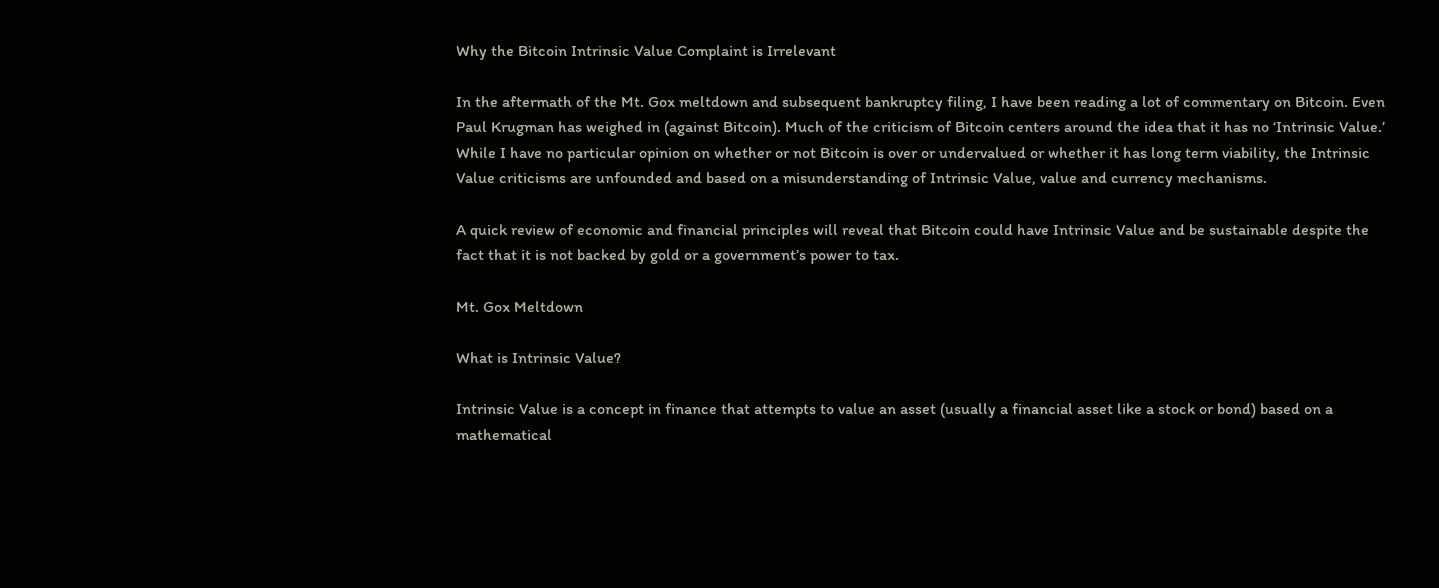Why the Bitcoin Intrinsic Value Complaint is Irrelevant

In the aftermath of the Mt. Gox meltdown and subsequent bankruptcy filing, I have been reading a lot of commentary on Bitcoin. Even Paul Krugman has weighed in (against Bitcoin). Much of the criticism of Bitcoin centers around the idea that it has no ‘Intrinsic Value.’ While I have no particular opinion on whether or not Bitcoin is over or undervalued or whether it has long term viability, the Intrinsic Value criticisms are unfounded and based on a misunderstanding of Intrinsic Value, value and currency mechanisms.

A quick review of economic and financial principles will reveal that Bitcoin could have Intrinsic Value and be sustainable despite the fact that it is not backed by gold or a government’s power to tax.

Mt. Gox Meltdown

What is Intrinsic Value?

Intrinsic Value is a concept in finance that attempts to value an asset (usually a financial asset like a stock or bond) based on a mathematical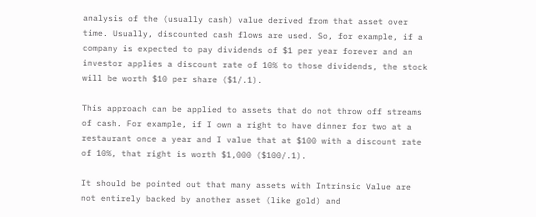analysis of the (usually cash) value derived from that asset over time. Usually, discounted cash flows are used. So, for example, if a company is expected to pay dividends of $1 per year forever and an investor applies a discount rate of 10% to those dividends, the stock will be worth $10 per share ($1/.1).

This approach can be applied to assets that do not throw off streams of cash. For example, if I own a right to have dinner for two at a restaurant once a year and I value that at $100 with a discount rate of 10%, that right is worth $1,000 ($100/.1).

It should be pointed out that many assets with Intrinsic Value are not entirely backed by another asset (like gold) and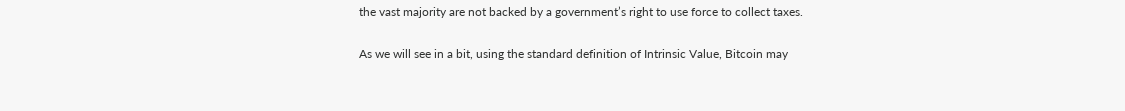the vast majority are not backed by a government’s right to use force to collect taxes.

As we will see in a bit, using the standard definition of Intrinsic Value, Bitcoin may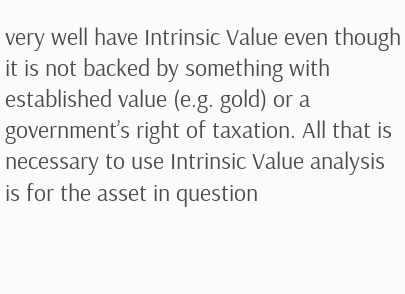very well have Intrinsic Value even though it is not backed by something with established value (e.g. gold) or a government’s right of taxation. All that is necessary to use Intrinsic Value analysis is for the asset in question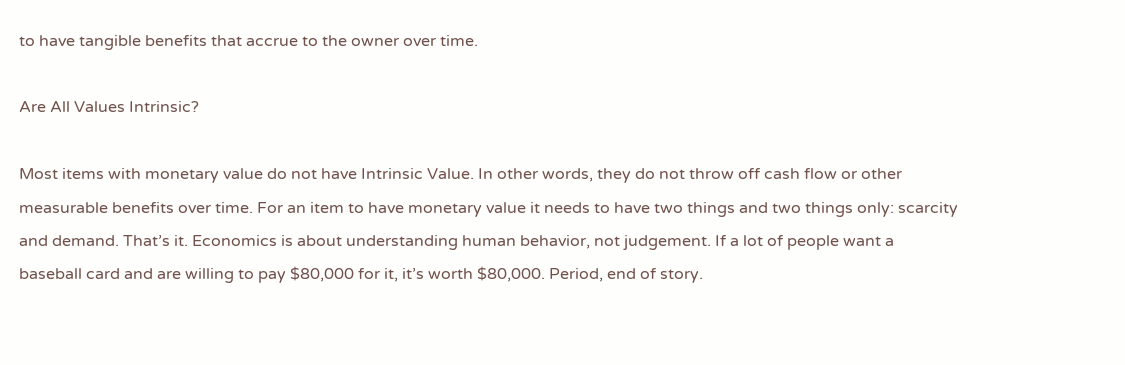to have tangible benefits that accrue to the owner over time.

Are All Values Intrinsic?

Most items with monetary value do not have Intrinsic Value. In other words, they do not throw off cash flow or other measurable benefits over time. For an item to have monetary value it needs to have two things and two things only: scarcity and demand. That’s it. Economics is about understanding human behavior, not judgement. If a lot of people want a baseball card and are willing to pay $80,000 for it, it’s worth $80,000. Period, end of story.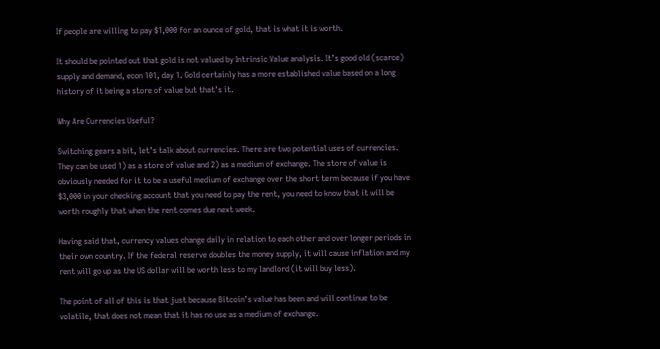If people are willing to pay $1,000 for an ounce of gold, that is what it is worth.

It should be pointed out that gold is not valued by Intrinsic Value analysis. It’s good old (scarce) supply and demand, econ 101, day 1. Gold certainly has a more established value based on a long history of it being a store of value but that’s it.

Why Are Currencies Useful?

Switching gears a bit, let’s talk about currencies. There are two potential uses of currencies. They can be used 1) as a store of value and 2) as a medium of exchange. The store of value is obviously needed for it to be a useful medium of exchange over the short term because if you have $3,000 in your checking account that you need to pay the rent, you need to know that it will be worth roughly that when the rent comes due next week.

Having said that, currency values change daily in relation to each other and over longer periods in their own country. If the federal reserve doubles the money supply, it will cause inflation and my rent will go up as the US dollar will be worth less to my landlord (it will buy less).

The point of all of this is that just because Bitcoin’s value has been and will continue to be volatile, that does not mean that it has no use as a medium of exchange.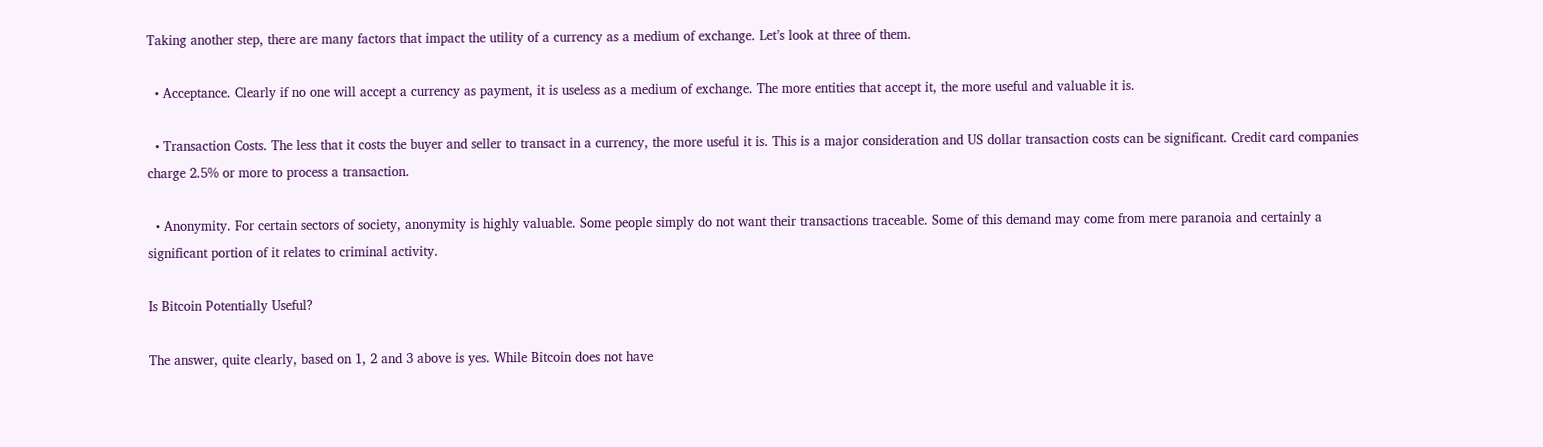Taking another step, there are many factors that impact the utility of a currency as a medium of exchange. Let’s look at three of them.

  • Acceptance. Clearly if no one will accept a currency as payment, it is useless as a medium of exchange. The more entities that accept it, the more useful and valuable it is.

  • Transaction Costs. The less that it costs the buyer and seller to transact in a currency, the more useful it is. This is a major consideration and US dollar transaction costs can be significant. Credit card companies charge 2.5% or more to process a transaction.

  • Anonymity. For certain sectors of society, anonymity is highly valuable. Some people simply do not want their transactions traceable. Some of this demand may come from mere paranoia and certainly a significant portion of it relates to criminal activity.

Is Bitcoin Potentially Useful?

The answer, quite clearly, based on 1, 2 and 3 above is yes. While Bitcoin does not have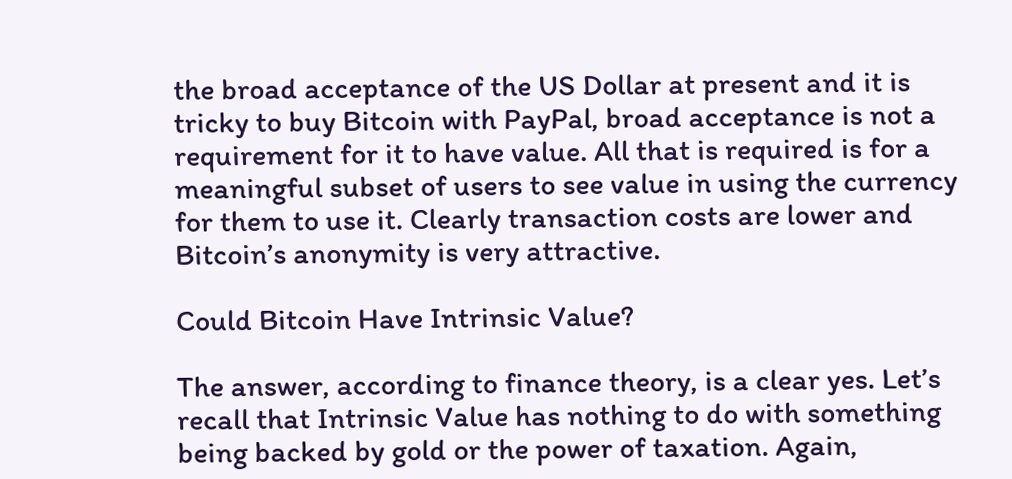the broad acceptance of the US Dollar at present and it is tricky to buy Bitcoin with PayPal, broad acceptance is not a requirement for it to have value. All that is required is for a meaningful subset of users to see value in using the currency for them to use it. Clearly transaction costs are lower and Bitcoin’s anonymity is very attractive.

Could Bitcoin Have Intrinsic Value?

The answer, according to finance theory, is a clear yes. Let’s recall that Intrinsic Value has nothing to do with something being backed by gold or the power of taxation. Again,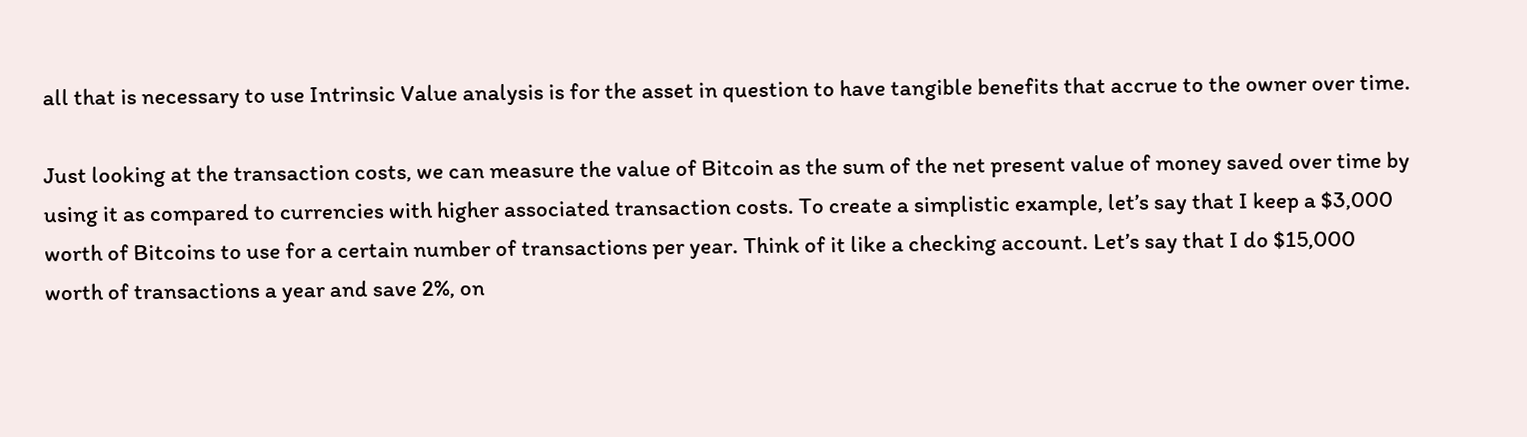all that is necessary to use Intrinsic Value analysis is for the asset in question to have tangible benefits that accrue to the owner over time.

Just looking at the transaction costs, we can measure the value of Bitcoin as the sum of the net present value of money saved over time by using it as compared to currencies with higher associated transaction costs. To create a simplistic example, let’s say that I keep a $3,000 worth of Bitcoins to use for a certain number of transactions per year. Think of it like a checking account. Let’s say that I do $15,000 worth of transactions a year and save 2%, on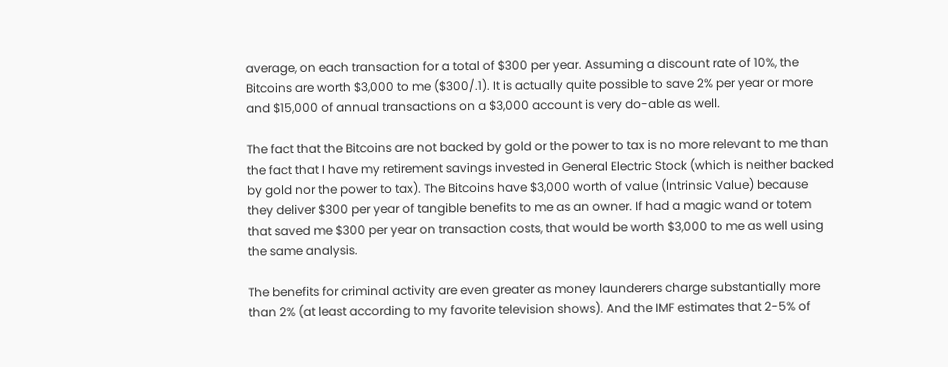average, on each transaction for a total of $300 per year. Assuming a discount rate of 10%, the Bitcoins are worth $3,000 to me ($300/.1). It is actually quite possible to save 2% per year or more and $15,000 of annual transactions on a $3,000 account is very do-able as well.

The fact that the Bitcoins are not backed by gold or the power to tax is no more relevant to me than the fact that I have my retirement savings invested in General Electric Stock (which is neither backed by gold nor the power to tax). The Bitcoins have $3,000 worth of value (Intrinsic Value) because they deliver $300 per year of tangible benefits to me as an owner. If had a magic wand or totem that saved me $300 per year on transaction costs, that would be worth $3,000 to me as well using the same analysis.

The benefits for criminal activity are even greater as money launderers charge substantially more than 2% (at least according to my favorite television shows). And the IMF estimates that 2-5% of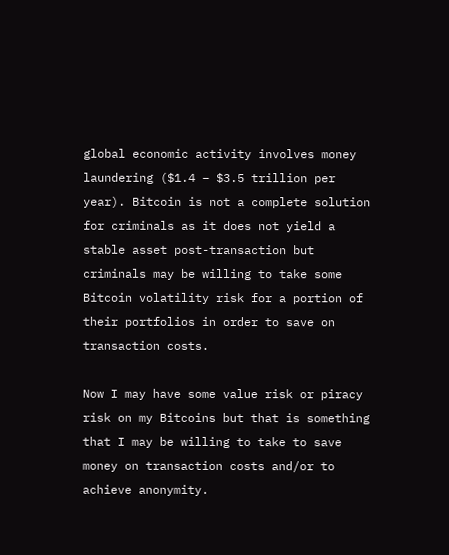global economic activity involves money laundering ($1.4 – $3.5 trillion per year). Bitcoin is not a complete solution for criminals as it does not yield a stable asset post-transaction but criminals may be willing to take some Bitcoin volatility risk for a portion of their portfolios in order to save on transaction costs.

Now I may have some value risk or piracy risk on my Bitcoins but that is something that I may be willing to take to save money on transaction costs and/or to achieve anonymity.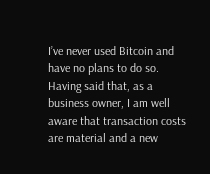I’ve never used Bitcoin and have no plans to do so. Having said that, as a business owner, I am well aware that transaction costs are material and a new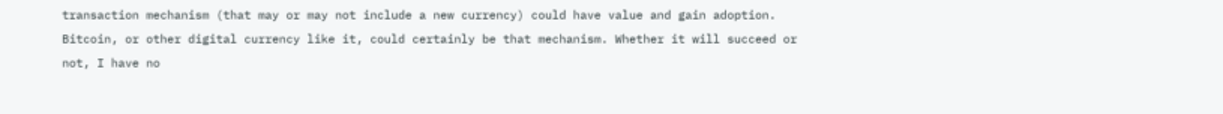transaction mechanism (that may or may not include a new currency) could have value and gain adoption. Bitcoin, or other digital currency like it, could certainly be that mechanism. Whether it will succeed or not, I have no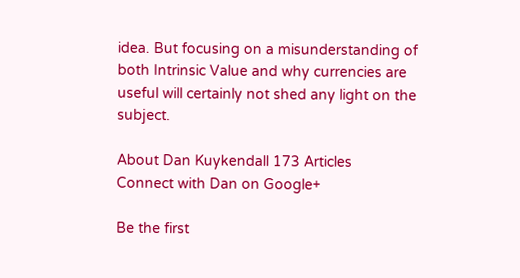idea. But focusing on a misunderstanding of both Intrinsic Value and why currencies are useful will certainly not shed any light on the subject.

About Dan Kuykendall 173 Articles
Connect with Dan on Google+

Be the first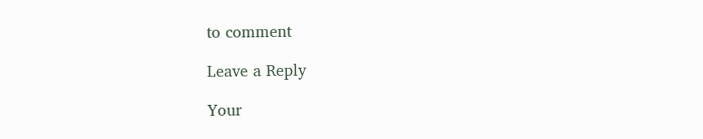to comment

Leave a Reply

Your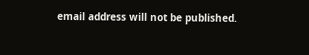email address will not be published.